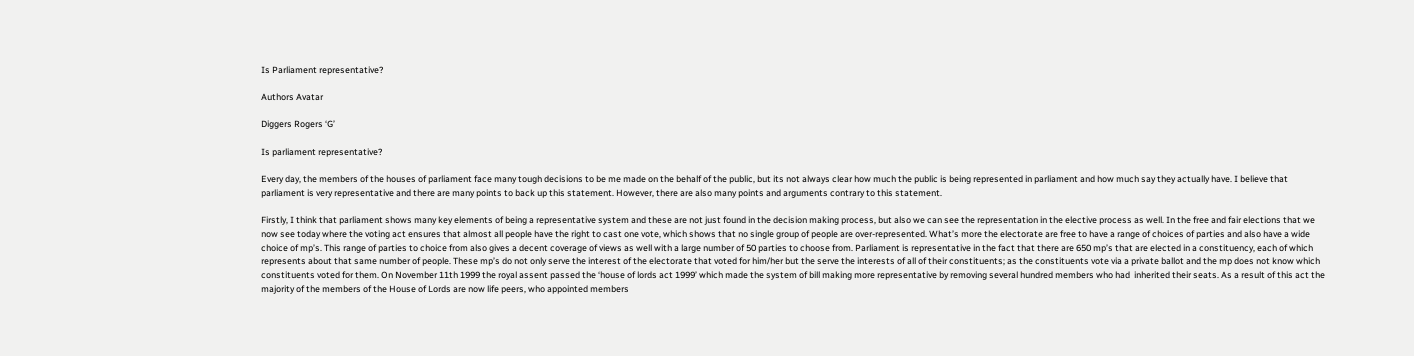Is Parliament representative?

Authors Avatar

Diggers Rogers ‘G’

Is parliament representative?

Every day, the members of the houses of parliament face many tough decisions to be me made on the behalf of the public, but its not always clear how much the public is being represented in parliament and how much say they actually have. I believe that parliament is very representative and there are many points to back up this statement. However, there are also many points and arguments contrary to this statement.

Firstly, I think that parliament shows many key elements of being a representative system and these are not just found in the decision making process, but also we can see the representation in the elective process as well. In the free and fair elections that we now see today where the voting act ensures that almost all people have the right to cast one vote, which shows that no single group of people are over-represented. What’s more the electorate are free to have a range of choices of parties and also have a wide choice of mp’s. This range of parties to choice from also gives a decent coverage of views as well with a large number of 50 parties to choose from. Parliament is representative in the fact that there are 650 mp’s that are elected in a constituency, each of which represents about that same number of people. These mp’s do not only serve the interest of the electorate that voted for him/her but the serve the interests of all of their constituents; as the constituents vote via a private ballot and the mp does not know which constituents voted for them. On November 11th 1999 the royal assent passed the ‘house of lords act 1999’ which made the system of bill making more representative by removing several hundred members who had  inherited their seats. As a result of this act the majority of the members of the House of Lords are now life peers, who appointed members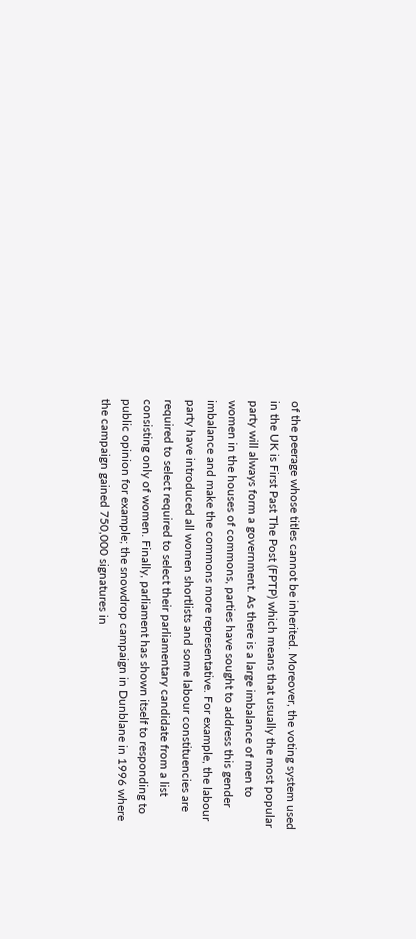of the peerage whose titles cannot be inherited. Moreover, the voting system used in the UK is First Past The Post (FPTP) which means that usually the most popular party will always form a government. As there is a large imbalance of men to women in the houses of commons, parties have sought to address this gender imbalance and make the commons more representative. For example, the labour party have introduced all women shortlists and some labour constituencies are required to select required to select their parliamentary candidate from a list consisting only of women. Finally, parliament has shown itself to responding to public opinion for example; the snowdrop campaign in Dunblane in 1996 where the campaign gained 750,000 signatures in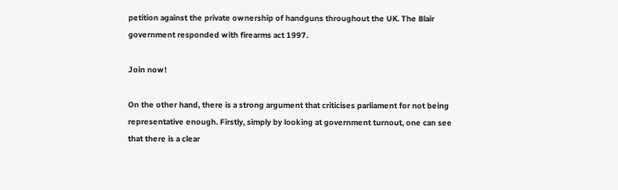petition against the private ownership of handguns throughout the UK. The Blair government responded with firearms act 1997.

Join now!

On the other hand, there is a strong argument that criticises parliament for not being representative enough. Firstly, simply by looking at government turnout, one can see that there is a clear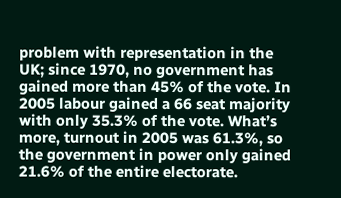problem with representation in the UK; since 1970, no government has gained more than 45% of the vote. In 2005 labour gained a 66 seat majority with only 35.3% of the vote. What’s more, turnout in 2005 was 61.3%, so the government in power only gained 21.6% of the entire electorate.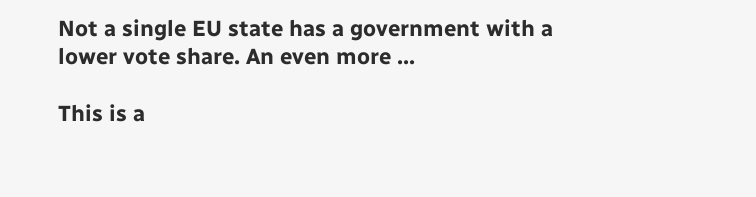Not a single EU state has a government with a lower vote share. An even more ...

This is a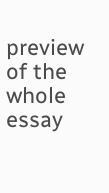preview of the whole essay